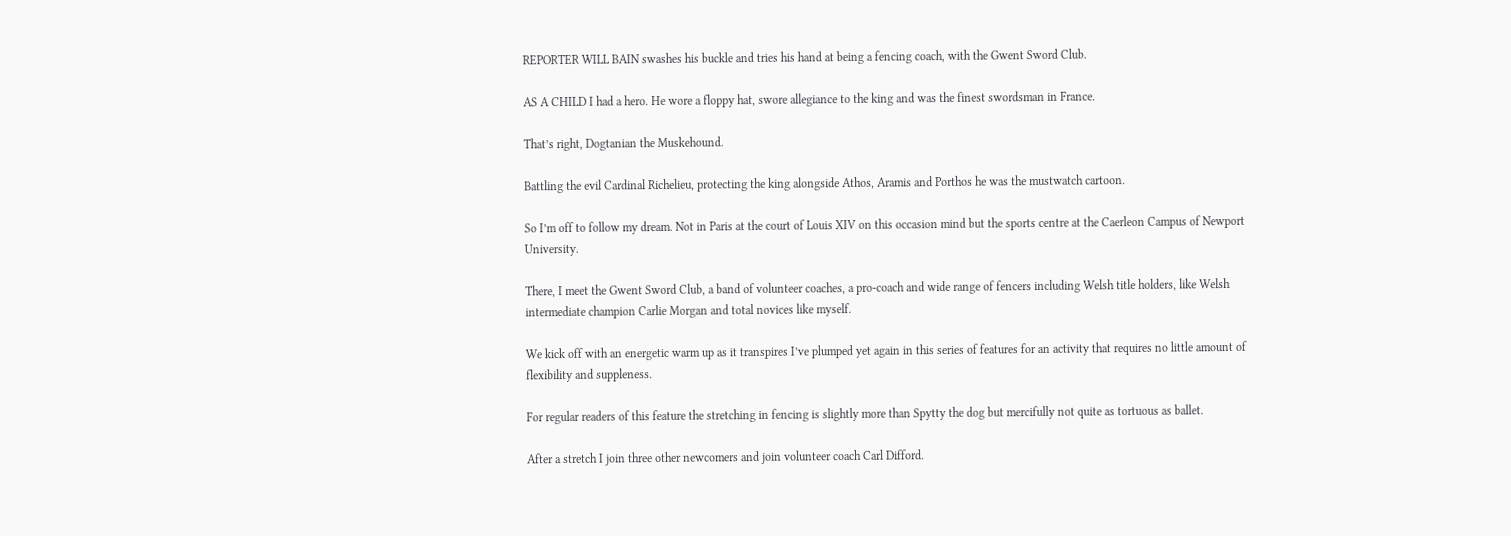REPORTER WILL BAIN swashes his buckle and tries his hand at being a fencing coach, with the Gwent Sword Club.

AS A CHILD I had a hero. He wore a floppy hat, swore allegiance to the king and was the finest swordsman in France.

That’s right, Dogtanian the Muskehound.

Battling the evil Cardinal Richelieu, protecting the king alongside Athos, Aramis and Porthos he was the mustwatch cartoon.

So I’m off to follow my dream. Not in Paris at the court of Louis XIV on this occasion mind but the sports centre at the Caerleon Campus of Newport University.

There, I meet the Gwent Sword Club, a band of volunteer coaches, a pro-coach and wide range of fencers including Welsh title holders, like Welsh intermediate champion Carlie Morgan and total novices like myself.

We kick off with an energetic warm up as it transpires I’ve plumped yet again in this series of features for an activity that requires no little amount of flexibility and suppleness.

For regular readers of this feature the stretching in fencing is slightly more than Spytty the dog but mercifully not quite as tortuous as ballet.

After a stretch I join three other newcomers and join volunteer coach Carl Difford.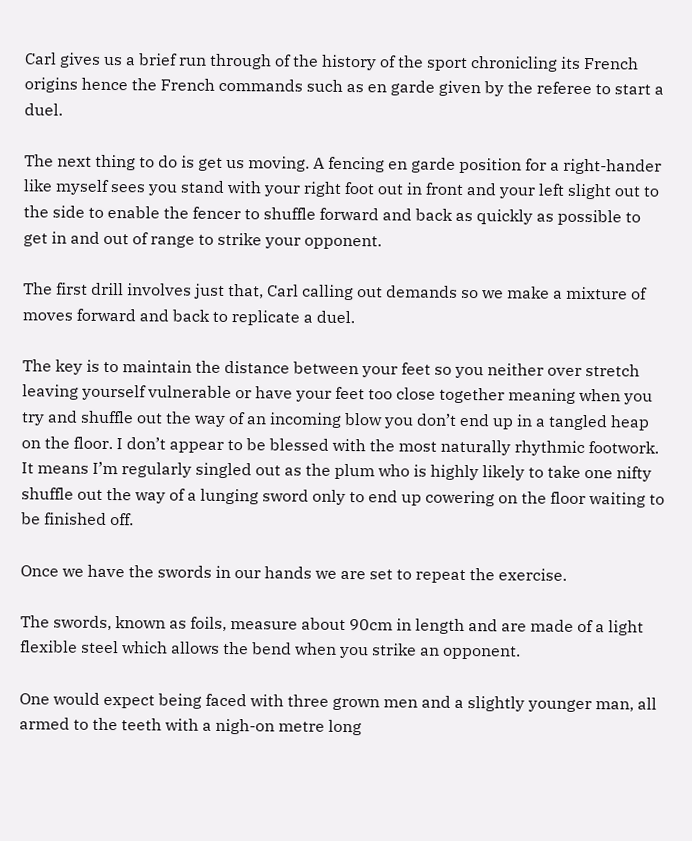Carl gives us a brief run through of the history of the sport chronicling its French origins hence the French commands such as en garde given by the referee to start a duel.

The next thing to do is get us moving. A fencing en garde position for a right-hander like myself sees you stand with your right foot out in front and your left slight out to the side to enable the fencer to shuffle forward and back as quickly as possible to get in and out of range to strike your opponent.

The first drill involves just that, Carl calling out demands so we make a mixture of moves forward and back to replicate a duel.

The key is to maintain the distance between your feet so you neither over stretch leaving yourself vulnerable or have your feet too close together meaning when you try and shuffle out the way of an incoming blow you don’t end up in a tangled heap on the floor. I don’t appear to be blessed with the most naturally rhythmic footwork. It means I’m regularly singled out as the plum who is highly likely to take one nifty shuffle out the way of a lunging sword only to end up cowering on the floor waiting to be finished off.

Once we have the swords in our hands we are set to repeat the exercise.

The swords, known as foils, measure about 90cm in length and are made of a light flexible steel which allows the bend when you strike an opponent.

One would expect being faced with three grown men and a slightly younger man, all armed to the teeth with a nigh-on metre long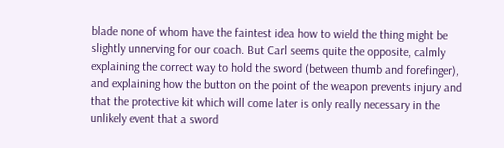blade none of whom have the faintest idea how to wield the thing might be slightly unnerving for our coach. But Carl seems quite the opposite, calmly explaining the correct way to hold the sword (between thumb and forefinger), and explaining how the button on the point of the weapon prevents injury and that the protective kit which will come later is only really necessary in the unlikely event that a sword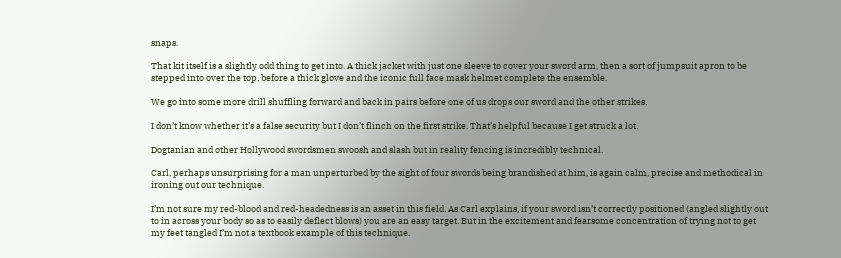snaps.

That kit itself is a slightly odd thing to get into. A thick jacket with just one sleeve to cover your sword arm, then a sort of jumpsuit apron to be stepped into over the top, before a thick glove and the iconic full face mask helmet complete the ensemble.

We go into some more drill shuffling forward and back in pairs before one of us drops our sword and the other strikes.

I don’t know whether it’s a false security but I don’t flinch on the first strike. That’s helpful because I get struck a lot.

Dogtanian and other Hollywood swordsmen swoosh and slash but in reality fencing is incredibly technical.

Carl, perhaps unsurprising for a man unperturbed by the sight of four swords being brandished at him, is again calm, precise and methodical in ironing out our technique.

I’m not sure my red-blood and red-headedness is an asset in this field. As Carl explains, if your sword isn’t correctly positioned (angled slightly out to in across your body so as to easily deflect blows) you are an easy target. But in the excitement and fearsome concentration of trying not to get my feet tangled I’m not a textbook example of this technique.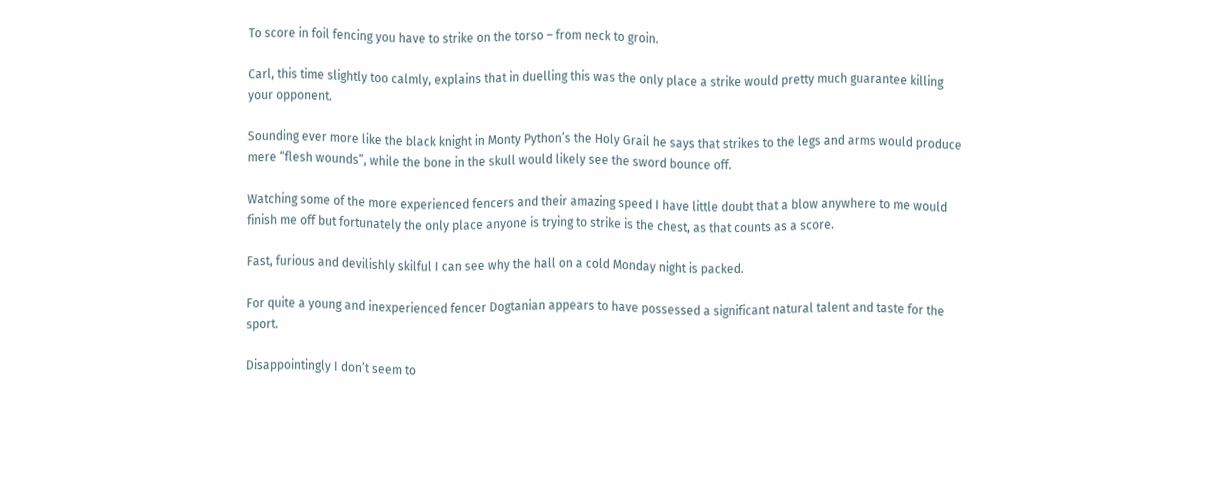To score in foil fencing you have to strike on the torso – from neck to groin.

Carl, this time slightly too calmly, explains that in duelling this was the only place a strike would pretty much guarantee killing your opponent.

Sounding ever more like the black knight in Monty Python’s the Holy Grail he says that strikes to the legs and arms would produce mere “flesh wounds”, while the bone in the skull would likely see the sword bounce off.

Watching some of the more experienced fencers and their amazing speed I have little doubt that a blow anywhere to me would finish me off but fortunately the only place anyone is trying to strike is the chest, as that counts as a score.

Fast, furious and devilishly skilful I can see why the hall on a cold Monday night is packed.

For quite a young and inexperienced fencer Dogtanian appears to have possessed a significant natural talent and taste for the sport.

Disappointingly I don’t seem to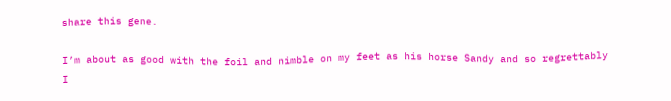share this gene.

I’m about as good with the foil and nimble on my feet as his horse Sandy and so regrettably I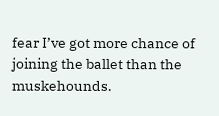fear I’ve got more chance of joining the ballet than the muskehounds.